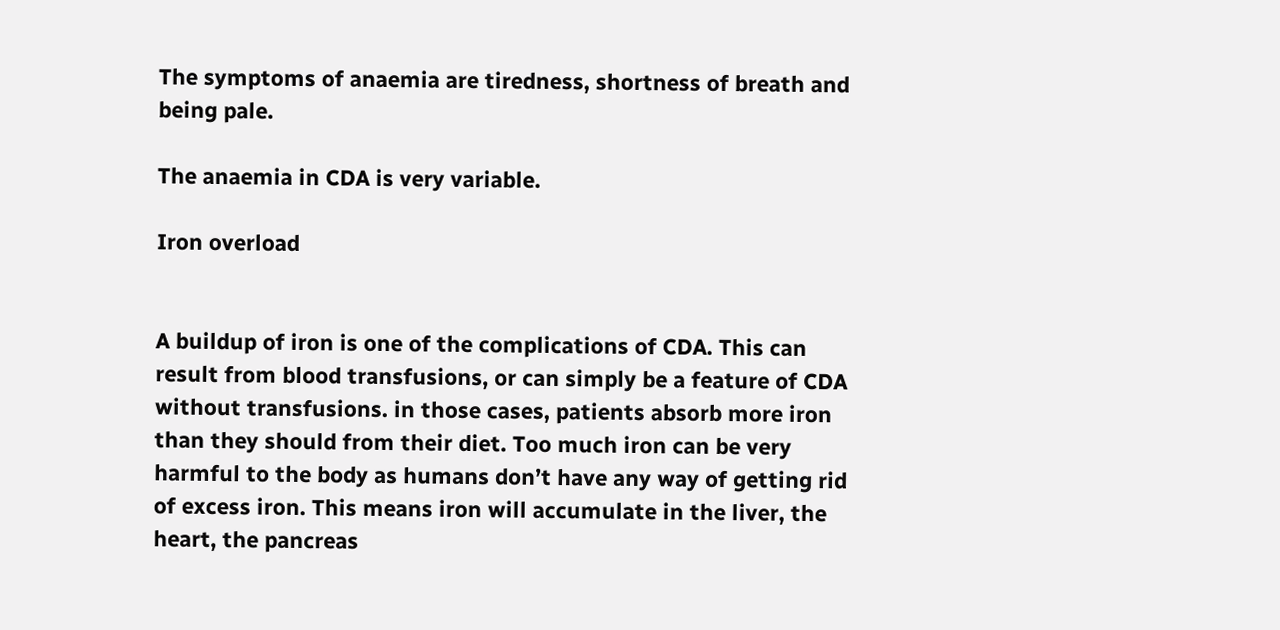The symptoms of anaemia are tiredness, shortness of breath and being pale.

The anaemia in CDA is very variable.

Iron overload


A buildup of iron is one of the complications of CDA. This can result from blood transfusions, or can simply be a feature of CDA without transfusions. in those cases, patients absorb more iron than they should from their diet. Too much iron can be very harmful to the body as humans don’t have any way of getting rid of excess iron. This means iron will accumulate in the liver, the heart, the pancreas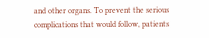and other organs. To prevent the serious complications that would follow, patients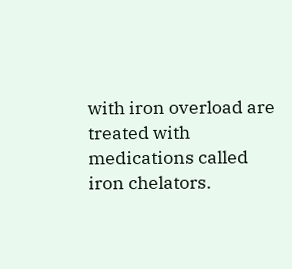with iron overload are treated with medications called iron chelators.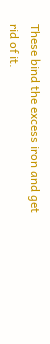These bind the excess iron and get rid of it.